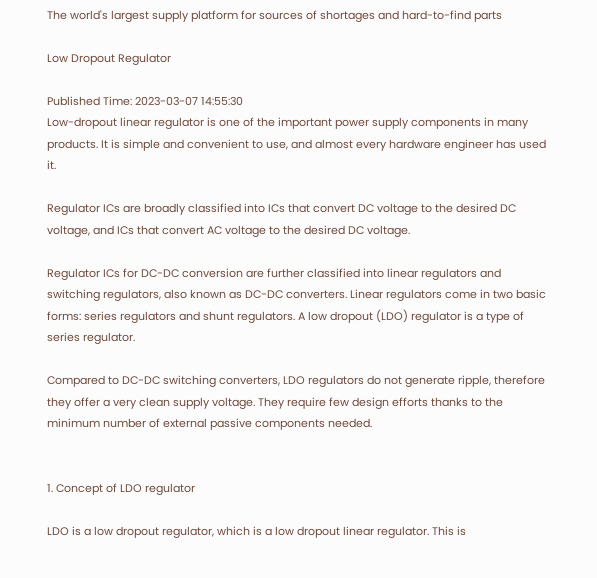The world's largest supply platform for sources of shortages and hard-to-find parts

Low Dropout Regulator

Published Time: 2023-03-07 14:55:30
Low-dropout linear regulator is one of the important power supply components in many products. It is simple and convenient to use, and almost every hardware engineer has used it.

Regulator ICs are broadly classified into ICs that convert DC voltage to the desired DC voltage, and ICs that convert AC voltage to the desired DC voltage.

Regulator ICs for DC-DC conversion are further classified into linear regulators and switching regulators, also known as DC-DC converters. Linear regulators come in two basic forms: series regulators and shunt regulators. A low dropout (LDO) regulator is a type of series regulator.

Compared to DC-DC switching converters, LDO regulators do not generate ripple, therefore they offer a very clean supply voltage. They require few design efforts thanks to the minimum number of external passive components needed.


1. Concept of LDO regulator

LDO is a low dropout regulator, which is a low dropout linear regulator. This is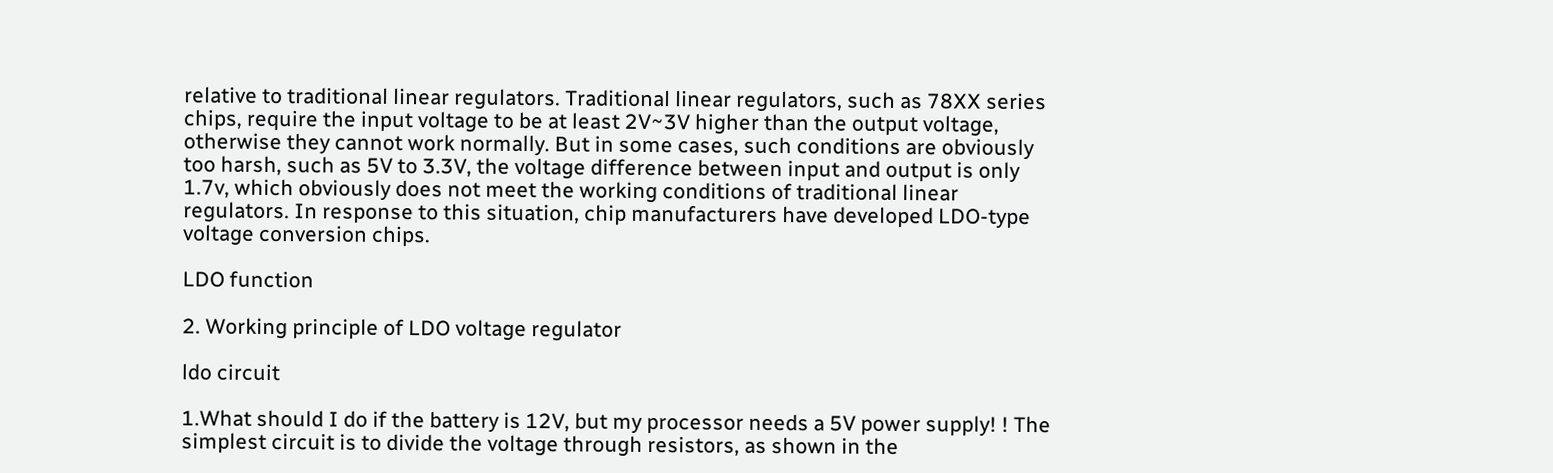relative to traditional linear regulators. Traditional linear regulators, such as 78XX series chips, require the input voltage to be at least 2V~3V higher than the output voltage, otherwise they cannot work normally. But in some cases, such conditions are obviously too harsh, such as 5V to 3.3V, the voltage difference between input and output is only 1.7v, which obviously does not meet the working conditions of traditional linear regulators. In response to this situation, chip manufacturers have developed LDO-type voltage conversion chips.

LDO function

2. Working principle of LDO voltage regulator

ldo circuit

1.What should I do if the battery is 12V, but my processor needs a 5V power supply! ! The simplest circuit is to divide the voltage through resistors, as shown in the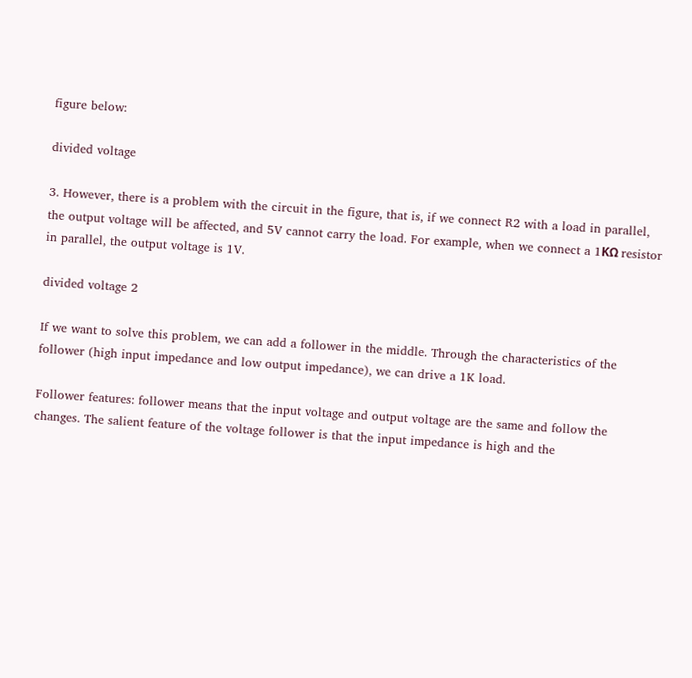figure below:

divided voltage

3. However, there is a problem with the circuit in the figure, that is, if we connect R2 with a load in parallel, the output voltage will be affected, and 5V cannot carry the load. For example, when we connect a 1KΩ resistor in parallel, the output voltage is 1V.

divided voltage 2

If we want to solve this problem, we can add a follower in the middle. Through the characteristics of the follower (high input impedance and low output impedance), we can drive a 1K load.

Follower features: follower means that the input voltage and output voltage are the same and follow the changes. The salient feature of the voltage follower is that the input impedance is high and the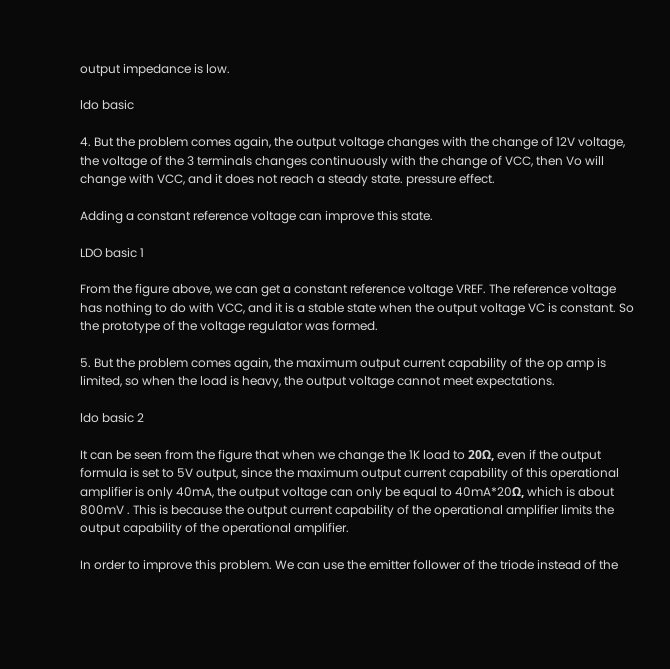output impedance is low.

ldo basic

4. But the problem comes again, the output voltage changes with the change of 12V voltage, the voltage of the 3 terminals changes continuously with the change of VCC, then Vo will change with VCC, and it does not reach a steady state. pressure effect.

Adding a constant reference voltage can improve this state.

LDO basic 1

From the figure above, we can get a constant reference voltage VREF. The reference voltage has nothing to do with VCC, and it is a stable state when the output voltage VC is constant. So the prototype of the voltage regulator was formed.

5. But the problem comes again, the maximum output current capability of the op amp is limited, so when the load is heavy, the output voltage cannot meet expectations.

ldo basic 2

It can be seen from the figure that when we change the 1K load to 20Ω, even if the output formula is set to 5V output, since the maximum output current capability of this operational amplifier is only 40mA, the output voltage can only be equal to 40mA*20Ω, which is about 800mV . This is because the output current capability of the operational amplifier limits the output capability of the operational amplifier.

In order to improve this problem. We can use the emitter follower of the triode instead of the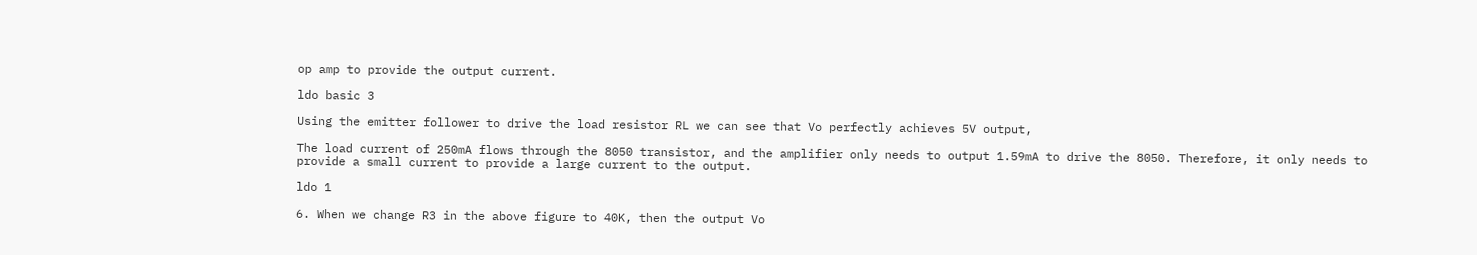op amp to provide the output current.

ldo basic 3

Using the emitter follower to drive the load resistor RL we can see that Vo perfectly achieves 5V output,

The load current of 250mA flows through the 8050 transistor, and the amplifier only needs to output 1.59mA to drive the 8050. Therefore, it only needs to provide a small current to provide a large current to the output.

ldo 1

6. When we change R3 in the above figure to 40K, then the output Vo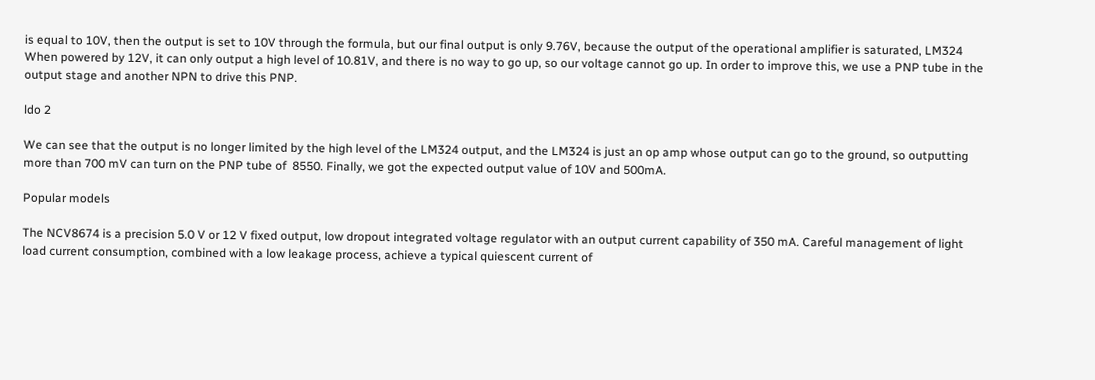is equal to 10V, then the output is set to 10V through the formula, but our final output is only 9.76V, because the output of the operational amplifier is saturated, LM324 When powered by 12V, it can only output a high level of 10.81V, and there is no way to go up, so our voltage cannot go up. In order to improve this, we use a PNP tube in the output stage and another NPN to drive this PNP.

ldo 2

We can see that the output is no longer limited by the high level of the LM324 output, and the LM324 is just an op amp whose output can go to the ground, so outputting more than 700 mV can turn on the PNP tube of  8550. Finally, we got the expected output value of 10V and 500mA.

Popular models

The NCV8674 is a precision 5.0 V or 12 V fixed output, low dropout integrated voltage regulator with an output current capability of 350 mA. Careful management of light load current consumption, combined with a low leakage process, achieve a typical quiescent current of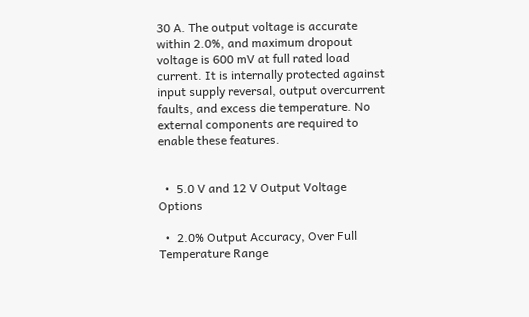30 A. The output voltage is accurate within 2.0%, and maximum dropout voltage is 600 mV at full rated load current. It is internally protected against input supply reversal, output overcurrent faults, and excess die temperature. No external components are required to enable these features.


  •  5.0 V and 12 V Output Voltage Options

  •  2.0% Output Accuracy, Over Full Temperature Range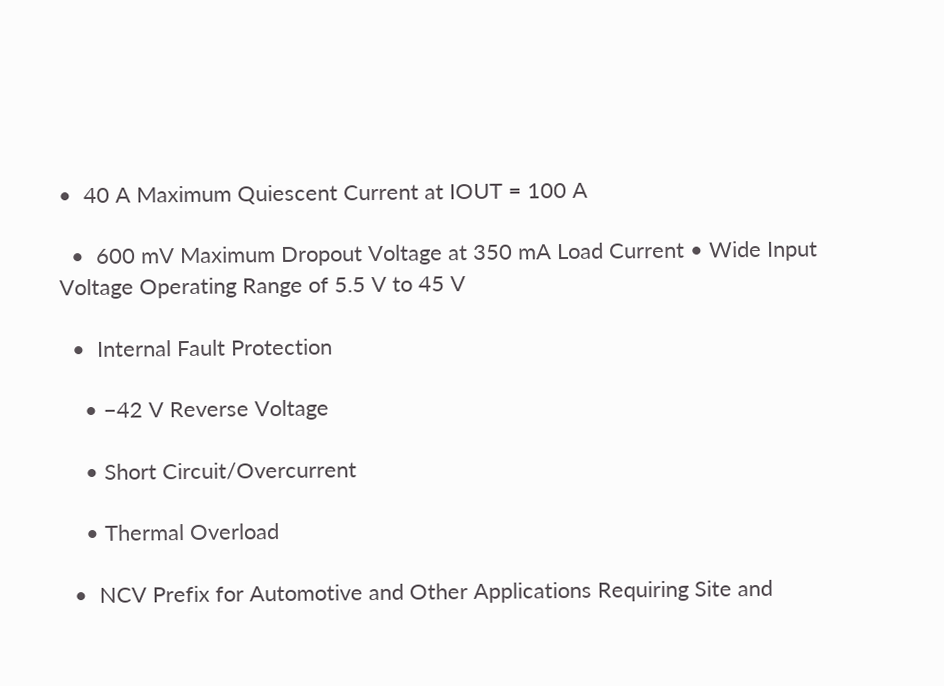•  40 A Maximum Quiescent Current at IOUT = 100 A

  •  600 mV Maximum Dropout Voltage at 350 mA Load Current • Wide Input Voltage Operating Range of 5.5 V to 45 V

  •  Internal Fault Protection

    • −42 V Reverse Voltage

    • Short Circuit/Overcurrent

    • Thermal Overload

  •  NCV Prefix for Automotive and Other Applications Requiring Site and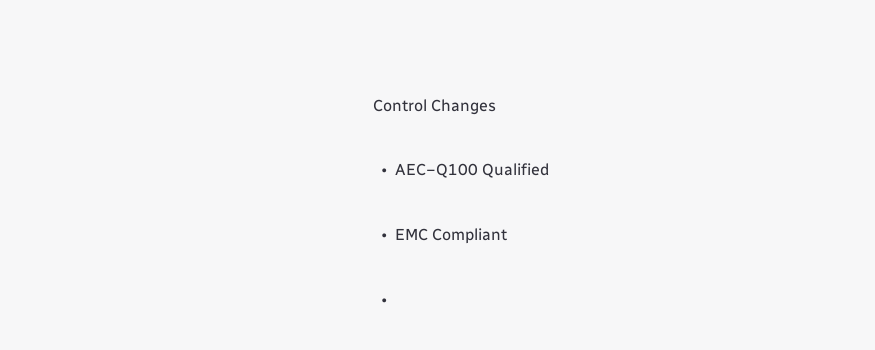Control Changes

  •  AEC−Q100 Qualified

  •  EMC Compliant

  •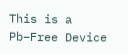This is a Pb−Free Device